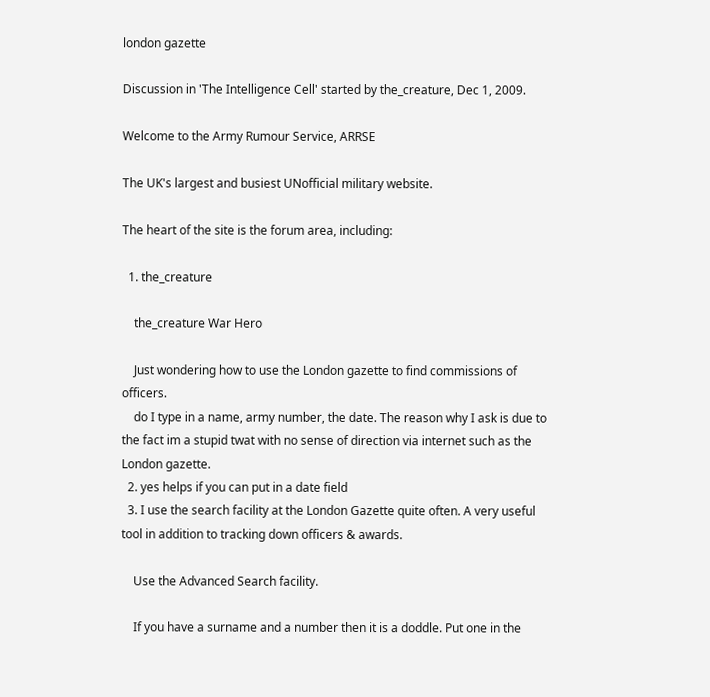london gazette

Discussion in 'The Intelligence Cell' started by the_creature, Dec 1, 2009.

Welcome to the Army Rumour Service, ARRSE

The UK's largest and busiest UNofficial military website.

The heart of the site is the forum area, including:

  1. the_creature

    the_creature War Hero

    Just wondering how to use the London gazette to find commissions of officers.
    do I type in a name, army number, the date. The reason why I ask is due to the fact im a stupid twat with no sense of direction via internet such as the London gazette.
  2. yes helps if you can put in a date field
  3. I use the search facility at the London Gazette quite often. A very useful tool in addition to tracking down officers & awards.

    Use the Advanced Search facility.

    If you have a surname and a number then it is a doddle. Put one in the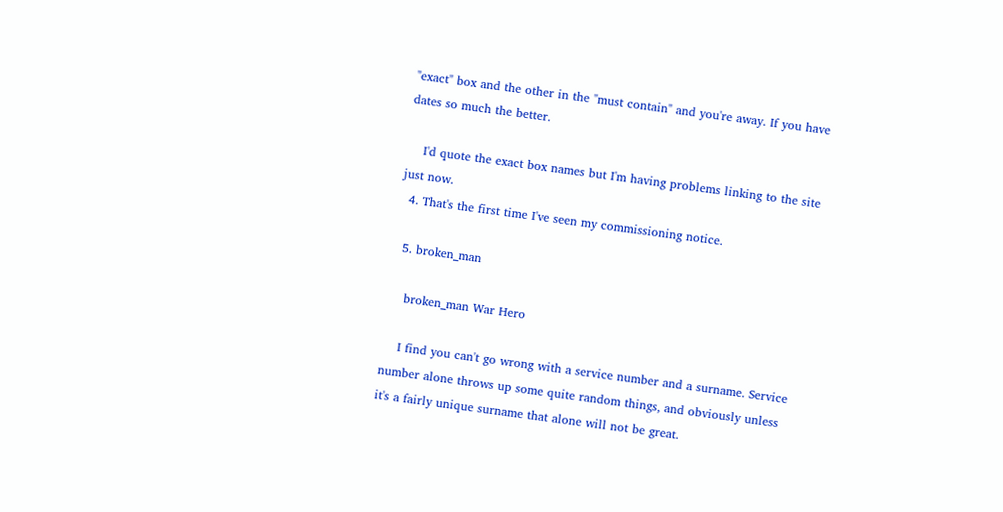"exact" box and the other in the "must contain" and you're away. If you have dates so much the better.

    I'd quote the exact box names but I'm having problems linking to the site just now.
  4. That's the first time I've seen my commissioning notice.

  5. broken_man

    broken_man War Hero

    I find you can't go wrong with a service number and a surname. Service number alone throws up some quite random things, and obviously unless it's a fairly unique surname that alone will not be great.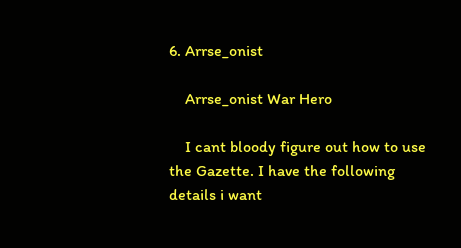6. Arrse_onist

    Arrse_onist War Hero

    I cant bloody figure out how to use the Gazette. I have the following details i want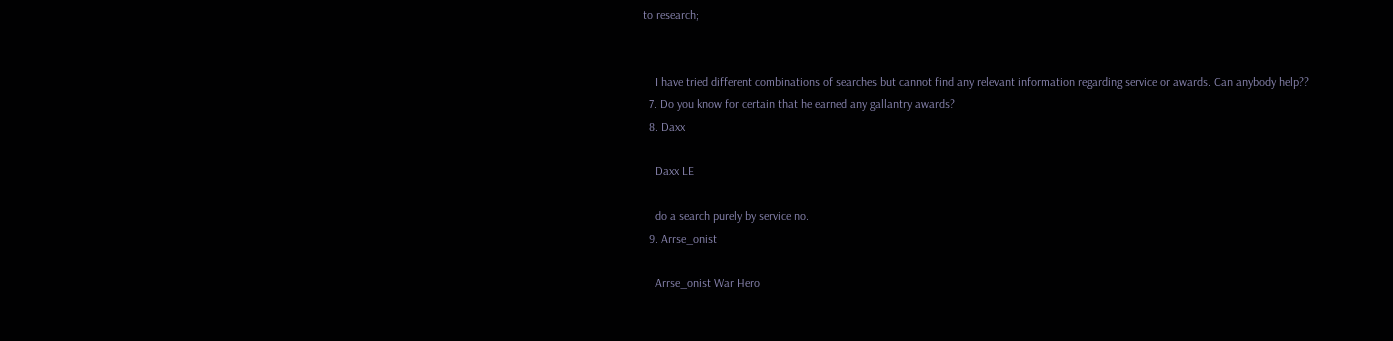to research;


    I have tried different combinations of searches but cannot find any relevant information regarding service or awards. Can anybody help??
  7. Do you know for certain that he earned any gallantry awards?
  8. Daxx

    Daxx LE

    do a search purely by service no.
  9. Arrse_onist

    Arrse_onist War Hero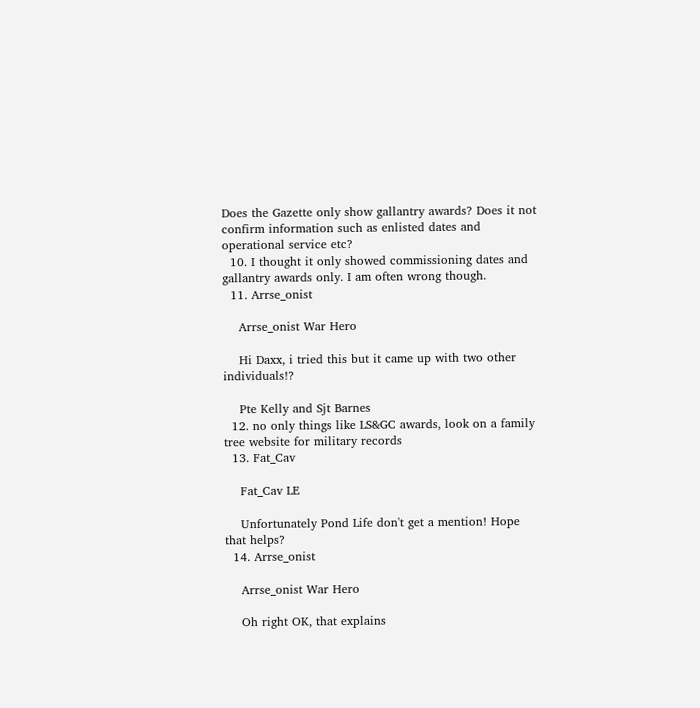Does the Gazette only show gallantry awards? Does it not confirm information such as enlisted dates and operational service etc?
  10. I thought it only showed commissioning dates and gallantry awards only. I am often wrong though.
  11. Arrse_onist

    Arrse_onist War Hero

    Hi Daxx, i tried this but it came up with two other individuals!?

    Pte Kelly and Sjt Barnes
  12. no only things like LS&GC awards, look on a family tree website for military records
  13. Fat_Cav

    Fat_Cav LE

    Unfortunately Pond Life don't get a mention! Hope that helps?
  14. Arrse_onist

    Arrse_onist War Hero

    Oh right OK, that explains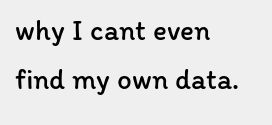why I cant even find my own data.